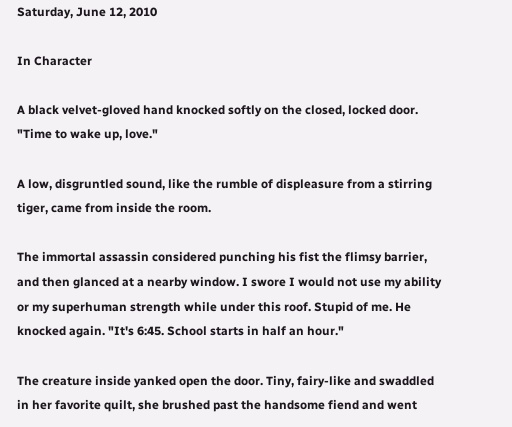Saturday, June 12, 2010

In Character

A black velvet-gloved hand knocked softly on the closed, locked door. "Time to wake up, love."

A low, disgruntled sound, like the rumble of displeasure from a stirring tiger, came from inside the room.

The immortal assassin considered punching his fist the flimsy barrier, and then glanced at a nearby window. I swore I would not use my ability or my superhuman strength while under this roof. Stupid of me. He knocked again. "It's 6:45. School starts in half an hour."

The creature inside yanked open the door. Tiny, fairy-like and swaddled in her favorite quilt, she brushed past the handsome fiend and went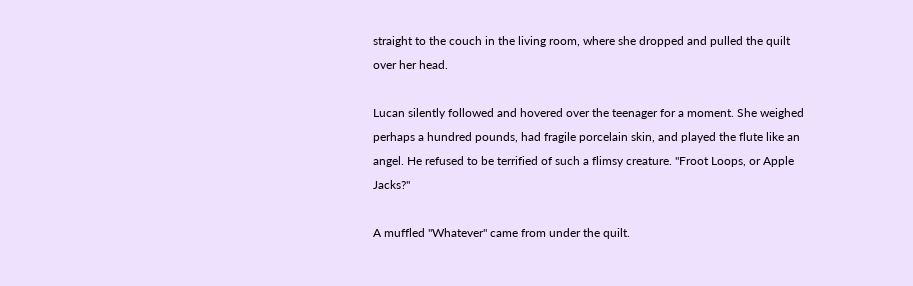straight to the couch in the living room, where she dropped and pulled the quilt over her head.

Lucan silently followed and hovered over the teenager for a moment. She weighed perhaps a hundred pounds, had fragile porcelain skin, and played the flute like an angel. He refused to be terrified of such a flimsy creature. "Froot Loops, or Apple Jacks?"

A muffled "Whatever" came from under the quilt.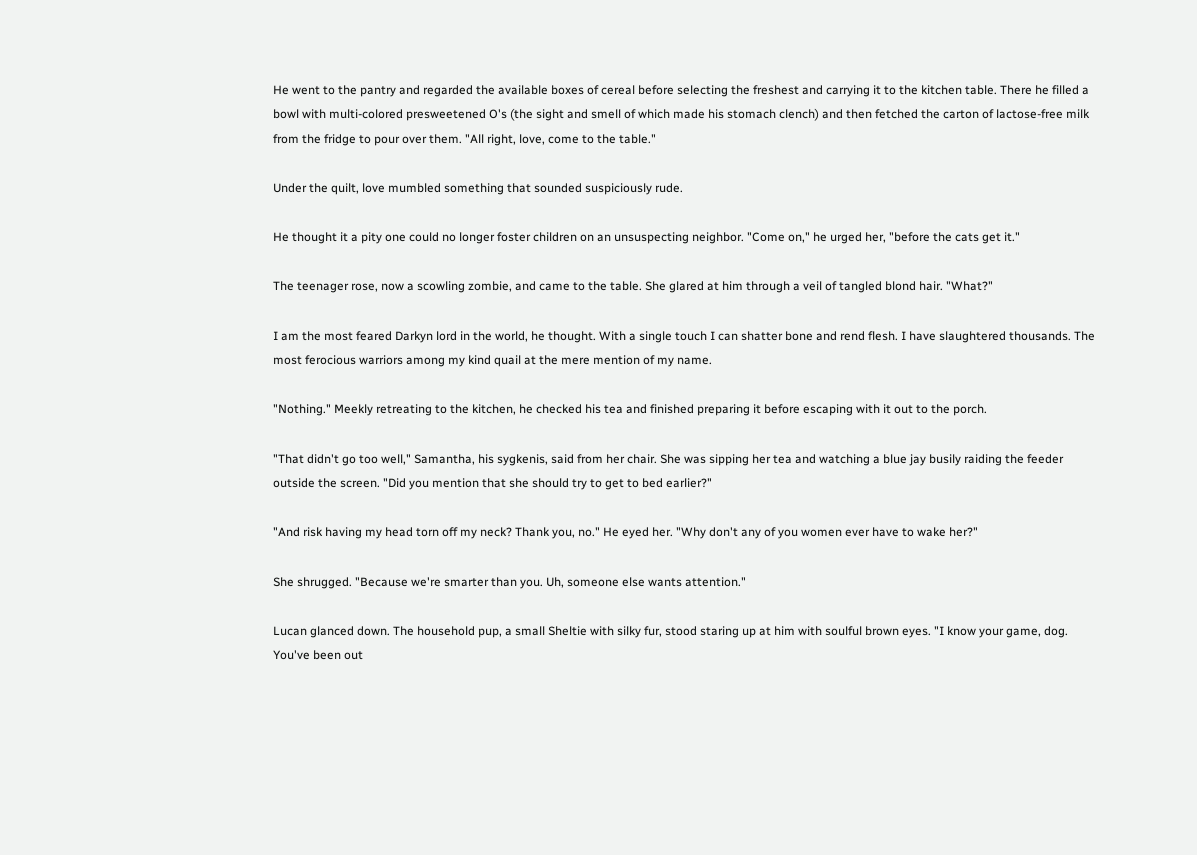He went to the pantry and regarded the available boxes of cereal before selecting the freshest and carrying it to the kitchen table. There he filled a bowl with multi-colored presweetened O's (the sight and smell of which made his stomach clench) and then fetched the carton of lactose-free milk from the fridge to pour over them. "All right, love, come to the table."

Under the quilt, love mumbled something that sounded suspiciously rude.

He thought it a pity one could no longer foster children on an unsuspecting neighbor. "Come on," he urged her, "before the cats get it."

The teenager rose, now a scowling zombie, and came to the table. She glared at him through a veil of tangled blond hair. "What?"

I am the most feared Darkyn lord in the world, he thought. With a single touch I can shatter bone and rend flesh. I have slaughtered thousands. The most ferocious warriors among my kind quail at the mere mention of my name.

"Nothing." Meekly retreating to the kitchen, he checked his tea and finished preparing it before escaping with it out to the porch.

"That didn't go too well," Samantha, his sygkenis, said from her chair. She was sipping her tea and watching a blue jay busily raiding the feeder outside the screen. "Did you mention that she should try to get to bed earlier?"

"And risk having my head torn off my neck? Thank you, no." He eyed her. "Why don't any of you women ever have to wake her?"

She shrugged. "Because we're smarter than you. Uh, someone else wants attention."

Lucan glanced down. The household pup, a small Sheltie with silky fur, stood staring up at him with soulful brown eyes. "I know your game, dog. You've been out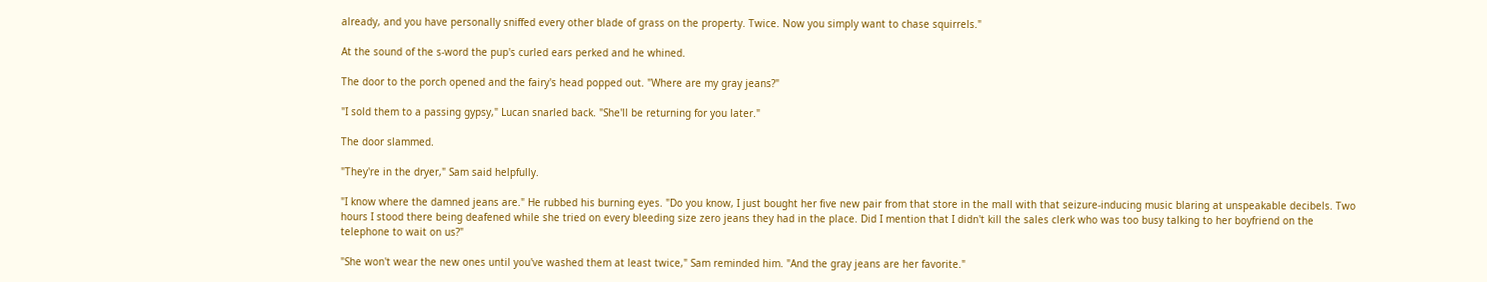already, and you have personally sniffed every other blade of grass on the property. Twice. Now you simply want to chase squirrels."

At the sound of the s-word the pup's curled ears perked and he whined.

The door to the porch opened and the fairy's head popped out. "Where are my gray jeans?"

"I sold them to a passing gypsy," Lucan snarled back. "She'll be returning for you later."

The door slammed.

"They're in the dryer," Sam said helpfully.

"I know where the damned jeans are." He rubbed his burning eyes. "Do you know, I just bought her five new pair from that store in the mall with that seizure-inducing music blaring at unspeakable decibels. Two hours I stood there being deafened while she tried on every bleeding size zero jeans they had in the place. Did I mention that I didn't kill the sales clerk who was too busy talking to her boyfriend on the telephone to wait on us?"

"She won't wear the new ones until you've washed them at least twice," Sam reminded him. "And the gray jeans are her favorite."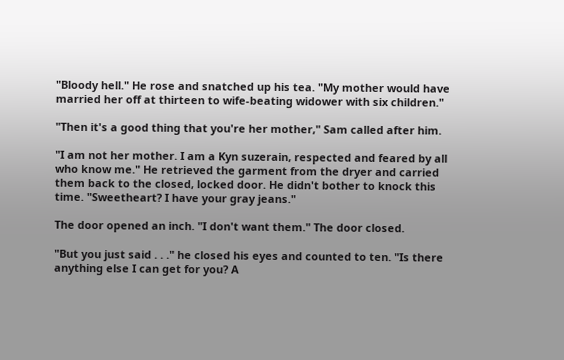"Bloody hell." He rose and snatched up his tea. "My mother would have married her off at thirteen to wife-beating widower with six children."

"Then it's a good thing that you're her mother," Sam called after him.

"I am not her mother. I am a Kyn suzerain, respected and feared by all who know me." He retrieved the garment from the dryer and carried them back to the closed, locked door. He didn't bother to knock this time. "Sweetheart? I have your gray jeans."

The door opened an inch. "I don't want them." The door closed.

"But you just said . . ." he closed his eyes and counted to ten. "Is there anything else I can get for you? A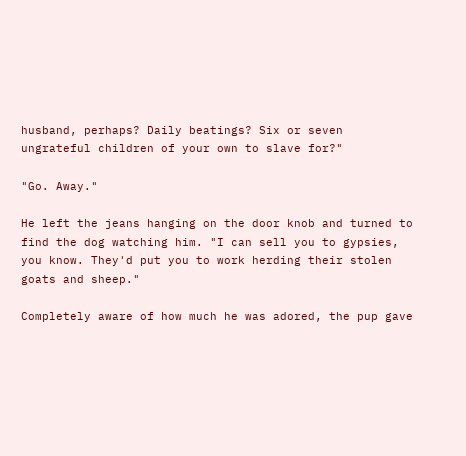husband, perhaps? Daily beatings? Six or seven ungrateful children of your own to slave for?"

"Go. Away."

He left the jeans hanging on the door knob and turned to find the dog watching him. "I can sell you to gypsies, you know. They'd put you to work herding their stolen goats and sheep."

Completely aware of how much he was adored, the pup gave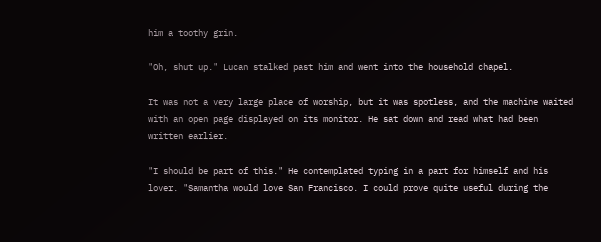him a toothy grin.

"Oh, shut up." Lucan stalked past him and went into the household chapel.

It was not a very large place of worship, but it was spotless, and the machine waited with an open page displayed on its monitor. He sat down and read what had been written earlier.

"I should be part of this." He contemplated typing in a part for himself and his lover. "Samantha would love San Francisco. I could prove quite useful during the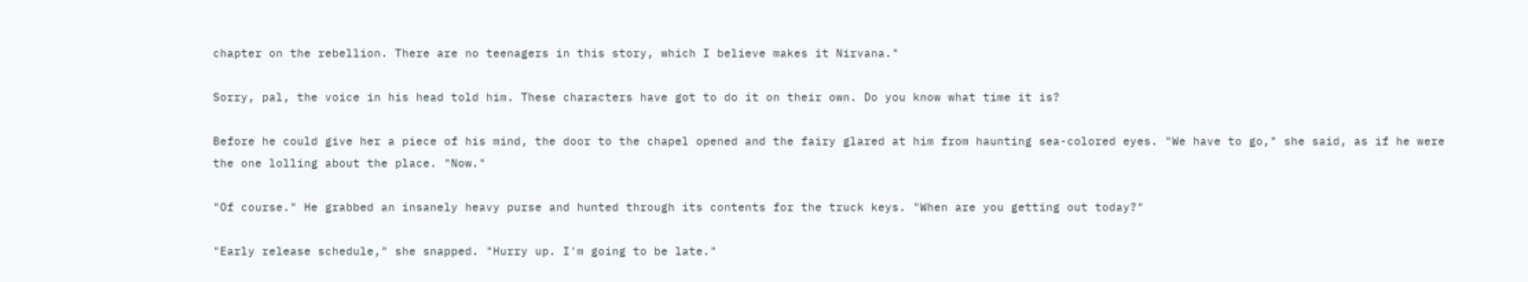chapter on the rebellion. There are no teenagers in this story, which I believe makes it Nirvana."

Sorry, pal, the voice in his head told him. These characters have got to do it on their own. Do you know what time it is?

Before he could give her a piece of his mind, the door to the chapel opened and the fairy glared at him from haunting sea-colored eyes. "We have to go," she said, as if he were the one lolling about the place. "Now."

"Of course." He grabbed an insanely heavy purse and hunted through its contents for the truck keys. "When are you getting out today?"

"Early release schedule," she snapped. "Hurry up. I'm going to be late."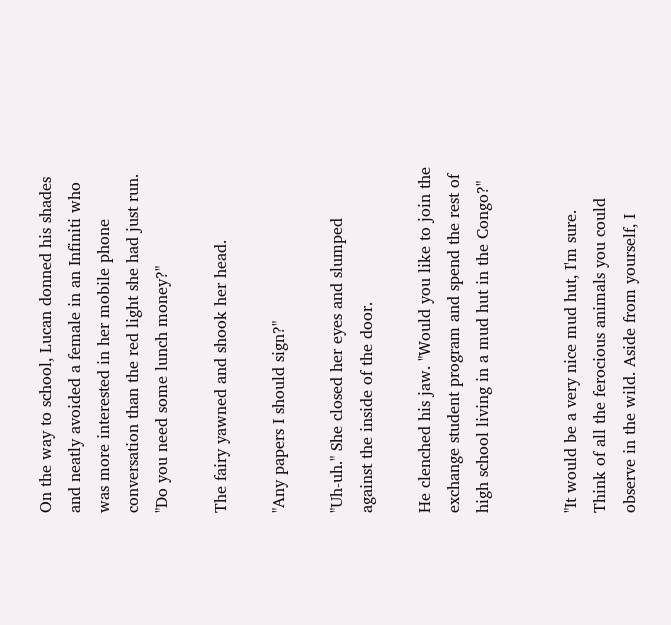On the way to school, Lucan donned his shades and neatly avoided a female in an Infiniti who was more interested in her mobile phone conversation than the red light she had just run. "Do you need some lunch money?"

The fairy yawned and shook her head.

"Any papers I should sign?"

"Uh-uh." She closed her eyes and slumped against the inside of the door.

He clenched his jaw. "Would you like to join the exchange student program and spend the rest of high school living in a mud hut in the Congo?"


"It would be a very nice mud hut, I'm sure. Think of all the ferocious animals you could observe in the wild. Aside from yourself, I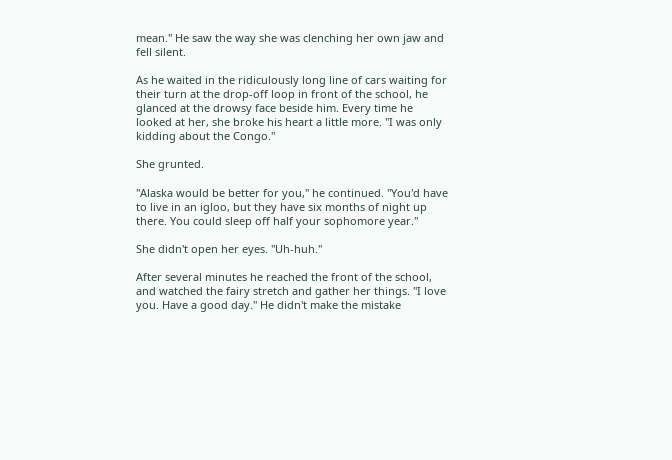mean." He saw the way she was clenching her own jaw and fell silent.

As he waited in the ridiculously long line of cars waiting for their turn at the drop-off loop in front of the school, he glanced at the drowsy face beside him. Every time he looked at her, she broke his heart a little more. "I was only kidding about the Congo."

She grunted.

"Alaska would be better for you," he continued. "You'd have to live in an igloo, but they have six months of night up there. You could sleep off half your sophomore year."

She didn't open her eyes. "Uh-huh."

After several minutes he reached the front of the school, and watched the fairy stretch and gather her things. "I love you. Have a good day." He didn't make the mistake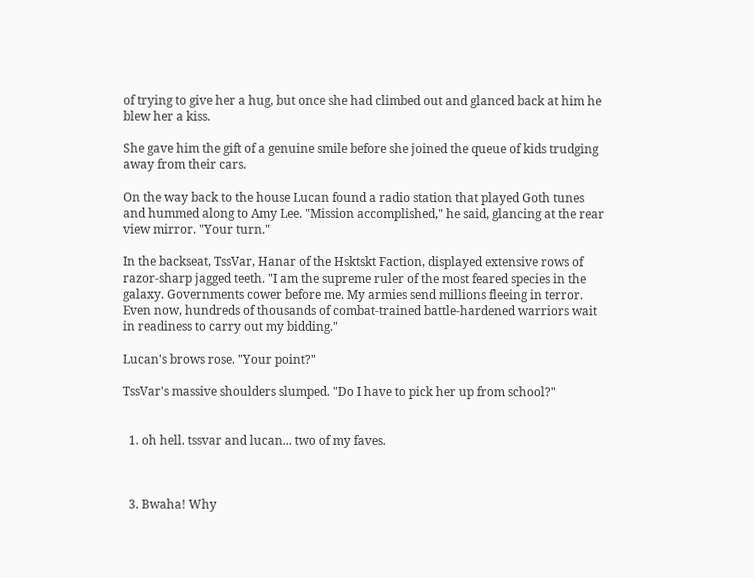of trying to give her a hug, but once she had climbed out and glanced back at him he blew her a kiss.

She gave him the gift of a genuine smile before she joined the queue of kids trudging away from their cars.

On the way back to the house Lucan found a radio station that played Goth tunes and hummed along to Amy Lee. "Mission accomplished," he said, glancing at the rear view mirror. "Your turn."

In the backseat, TssVar, Hanar of the Hsktskt Faction, displayed extensive rows of razor-sharp jagged teeth. "I am the supreme ruler of the most feared species in the galaxy. Governments cower before me. My armies send millions fleeing in terror. Even now, hundreds of thousands of combat-trained battle-hardened warriors wait in readiness to carry out my bidding."

Lucan's brows rose. "Your point?"

TssVar's massive shoulders slumped. "Do I have to pick her up from school?"


  1. oh hell. tssvar and lucan... two of my faves.



  3. Bwaha! Why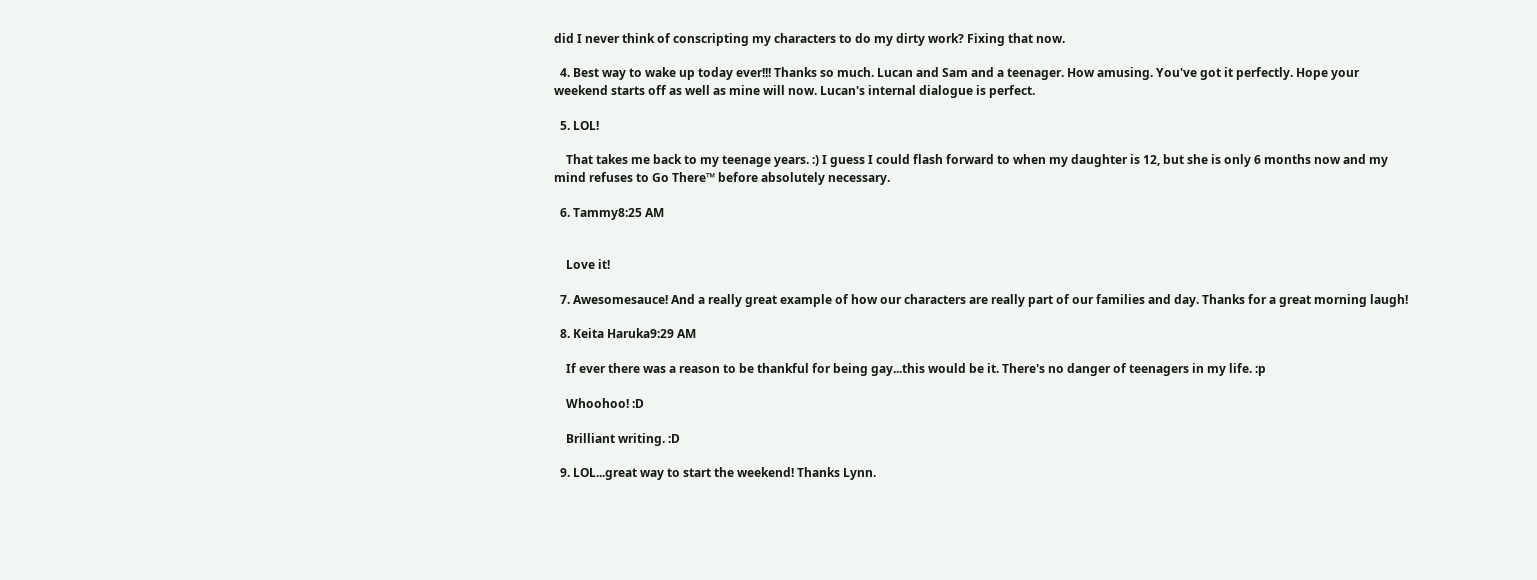did I never think of conscripting my characters to do my dirty work? Fixing that now.

  4. Best way to wake up today ever!!! Thanks so much. Lucan and Sam and a teenager. How amusing. You've got it perfectly. Hope your weekend starts off as well as mine will now. Lucan's internal dialogue is perfect.

  5. LOL!

    That takes me back to my teenage years. :) I guess I could flash forward to when my daughter is 12, but she is only 6 months now and my mind refuses to Go There™ before absolutely necessary.

  6. Tammy8:25 AM


    Love it!

  7. Awesomesauce! And a really great example of how our characters are really part of our families and day. Thanks for a great morning laugh!

  8. Keita Haruka9:29 AM

    If ever there was a reason to be thankful for being gay...this would be it. There's no danger of teenagers in my life. :p

    Whoohoo! :D

    Brilliant writing. :D

  9. LOL...great way to start the weekend! Thanks Lynn.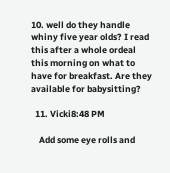10. well do they handle whiny five year olds? I read this after a whole ordeal this morning on what to have for breakfast. Are they available for babysitting?

  11. Vicki8:48 PM

    Add some eye rolls and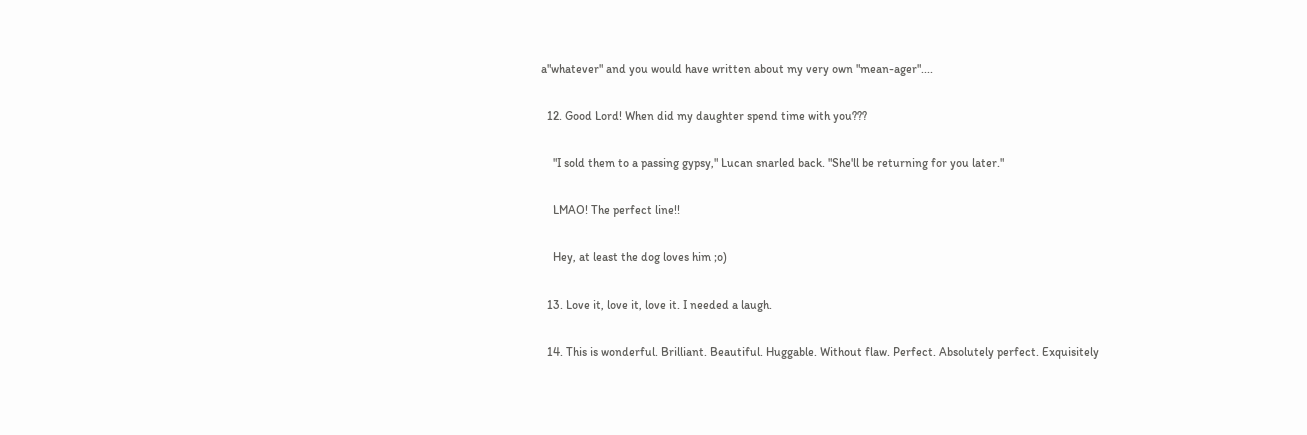a"whatever" and you would have written about my very own "mean-ager"....

  12. Good Lord! When did my daughter spend time with you???

    "I sold them to a passing gypsy," Lucan snarled back. "She'll be returning for you later."

    LMAO! The perfect line!!

    Hey, at least the dog loves him ;o)

  13. Love it, love it, love it. I needed a laugh.

  14. This is wonderful. Brilliant. Beautiful. Huggable. Without flaw. Perfect. Absolutely perfect. Exquisitely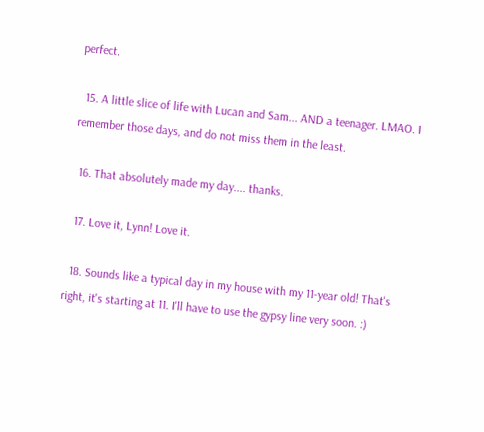perfect.

  15. A little slice of life with Lucan and Sam... AND a teenager. LMAO. I remember those days, and do not miss them in the least.

  16. That absolutely made my day.... thanks.

  17. Love it, Lynn! Love it.

  18. Sounds like a typical day in my house with my 11-year old! That's right, it's starting at 11. I'll have to use the gypsy line very soon. :)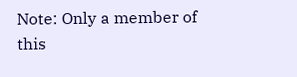Note: Only a member of this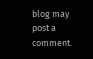blog may post a comment.